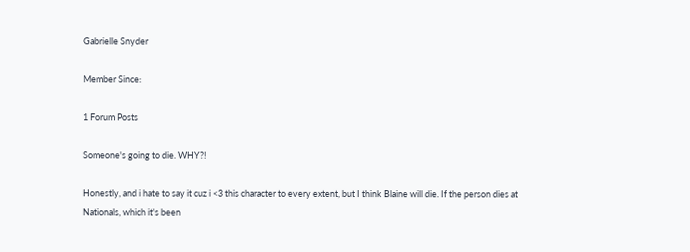Gabrielle Snyder

Member Since:

1 Forum Posts

Someone's going to die. WHY?!

Honestly, and i hate to say it cuz i <3 this character to every extent, but I think Blaine will die. If the person dies at Nationals, which it's been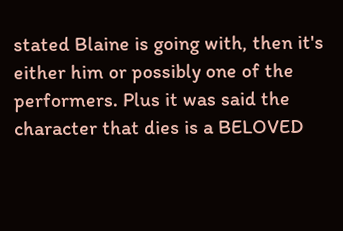stated Blaine is going with, then it's either him or possibly one of the performers. Plus it was said the character that dies is a BELOVED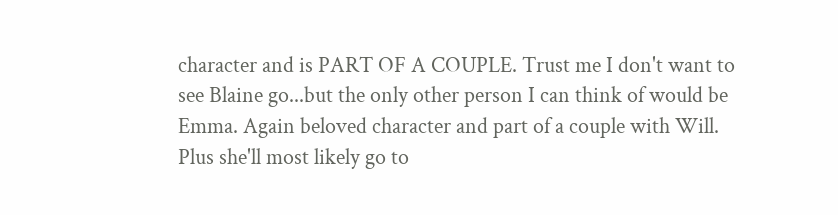character and is PART OF A COUPLE. Trust me I don't want to see Blaine go...but the only other person I can think of would be Emma. Again beloved character and part of a couple with Will. Plus she'll most likely go to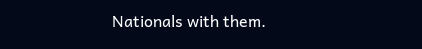Nationals with them.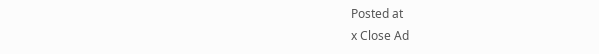Posted at
x Close Ad